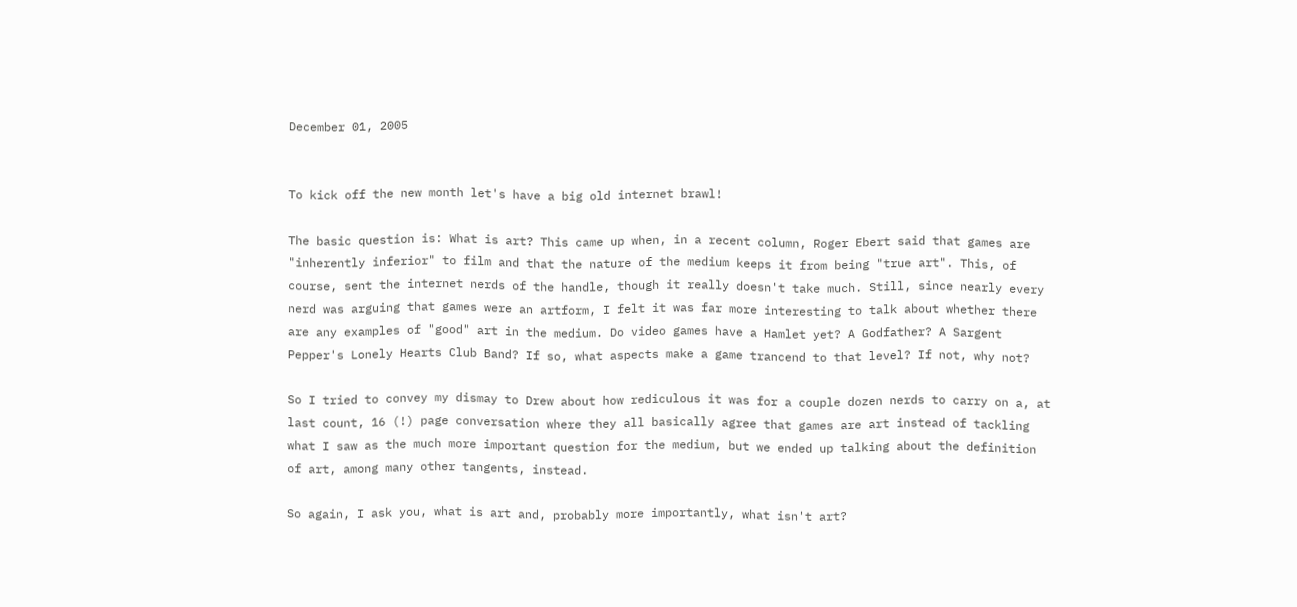December 01, 2005


To kick off the new month let's have a big old internet brawl!

The basic question is: What is art? This came up when, in a recent column, Roger Ebert said that games are "inherently inferior" to film and that the nature of the medium keeps it from being "true art". This, of course, sent the internet nerds of the handle, though it really doesn't take much. Still, since nearly every nerd was arguing that games were an artform, I felt it was far more interesting to talk about whether there are any examples of "good" art in the medium. Do video games have a Hamlet yet? A Godfather? A Sargent Pepper's Lonely Hearts Club Band? If so, what aspects make a game trancend to that level? If not, why not?

So I tried to convey my dismay to Drew about how rediculous it was for a couple dozen nerds to carry on a, at last count, 16 (!) page conversation where they all basically agree that games are art instead of tackling what I saw as the much more important question for the medium, but we ended up talking about the definition of art, among many other tangents, instead.

So again, I ask you, what is art and, probably more importantly, what isn't art?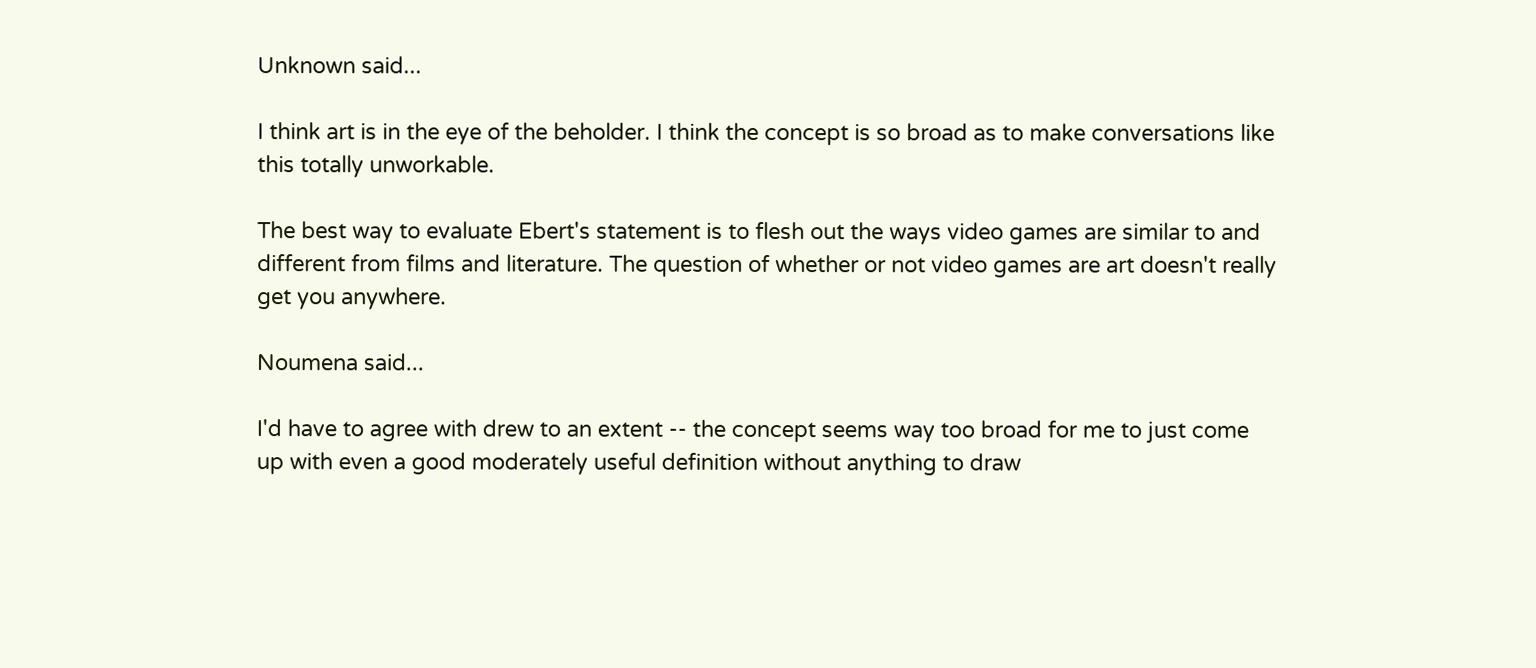Unknown said...

I think art is in the eye of the beholder. I think the concept is so broad as to make conversations like this totally unworkable.

The best way to evaluate Ebert's statement is to flesh out the ways video games are similar to and different from films and literature. The question of whether or not video games are art doesn't really get you anywhere.

Noumena said...

I'd have to agree with drew to an extent -- the concept seems way too broad for me to just come up with even a good moderately useful definition without anything to draw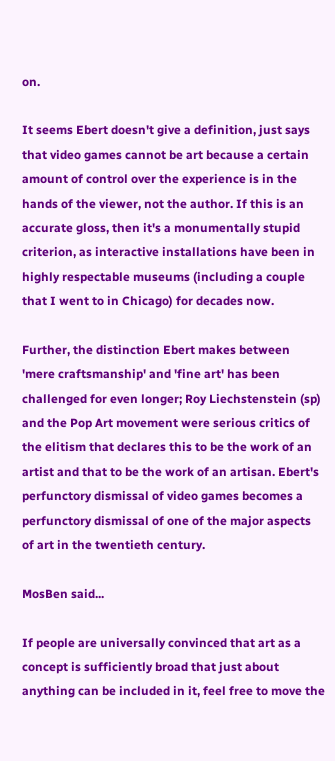on.

It seems Ebert doesn't give a definition, just says that video games cannot be art because a certain amount of control over the experience is in the hands of the viewer, not the author. If this is an accurate gloss, then it's a monumentally stupid criterion, as interactive installations have been in highly respectable museums (including a couple that I went to in Chicago) for decades now.

Further, the distinction Ebert makes between 'mere craftsmanship' and 'fine art' has been challenged for even longer; Roy Liechstenstein (sp) and the Pop Art movement were serious critics of the elitism that declares this to be the work of an artist and that to be the work of an artisan. Ebert's perfunctory dismissal of video games becomes a perfunctory dismissal of one of the major aspects of art in the twentieth century.

MosBen said...

If people are universally convinced that art as a concept is sufficiently broad that just about anything can be included in it, feel free to move the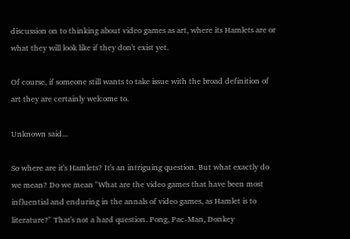discussion on to thinking about video games as art, where its Hamlets are or what they will look like if they don't exist yet.

Of course, if someone still wants to take issue with the broad definition of art they are certainly welcome to.

Unknown said...

So where are it's Hamlets? It's an intriguing question. But what exactly do we mean? Do we mean "What are the video games that have been most influential and enduring in the annals of video games, as Hamlet is to literature?" That's not a hard question. Pong, Pac-Man, Donkey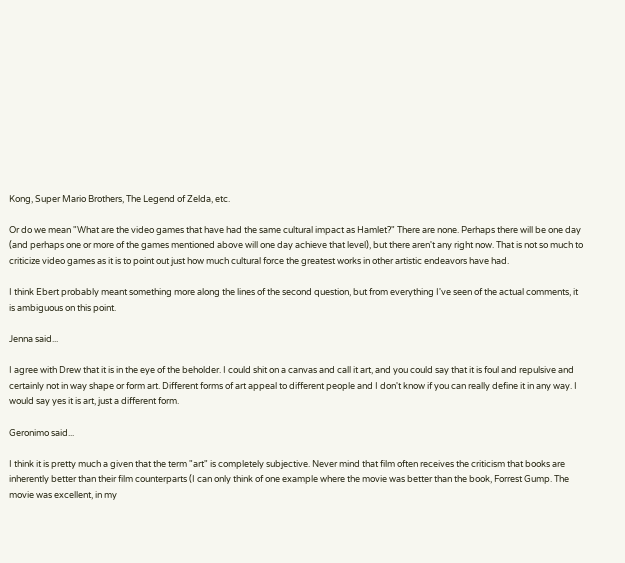Kong, Super Mario Brothers, The Legend of Zelda, etc.

Or do we mean "What are the video games that have had the same cultural impact as Hamlet?" There are none. Perhaps there will be one day (and perhaps one or more of the games mentioned above will one day achieve that level), but there aren't any right now. That is not so much to criticize video games as it is to point out just how much cultural force the greatest works in other artistic endeavors have had.

I think Ebert probably meant something more along the lines of the second question, but from everything I've seen of the actual comments, it is ambiguous on this point.

Jenna said...

I agree with Drew that it is in the eye of the beholder. I could shit on a canvas and call it art, and you could say that it is foul and repulsive and certainly not in way shape or form art. Different forms of art appeal to different people and I don't know if you can really define it in any way. I would say yes it is art, just a different form.

Geronimo said...

I think it is pretty much a given that the term "art" is completely subjective. Never mind that film often receives the criticism that books are inherently better than their film counterparts (I can only think of one example where the movie was better than the book, Forrest Gump. The movie was excellent, in my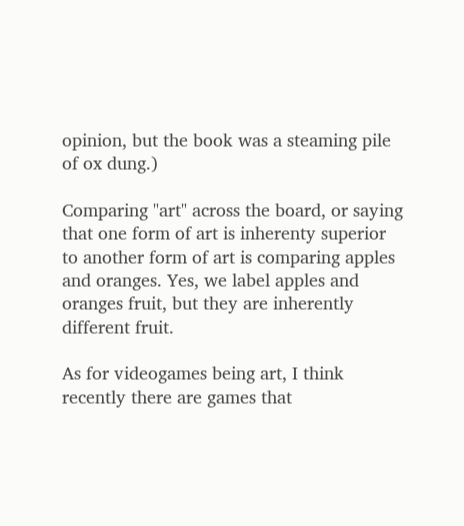opinion, but the book was a steaming pile of ox dung.)

Comparing "art" across the board, or saying that one form of art is inherenty superior to another form of art is comparing apples and oranges. Yes, we label apples and oranges fruit, but they are inherently different fruit.

As for videogames being art, I think recently there are games that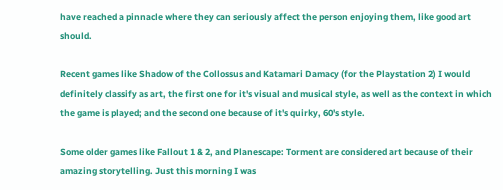have reached a pinnacle where they can seriously affect the person enjoying them, like good art should.

Recent games like Shadow of the Collossus and Katamari Damacy (for the Playstation 2) I would definitely classify as art, the first one for it's visual and musical style, as well as the context in which the game is played; and the second one because of it's quirky, 60's style.

Some older games like Fallout 1 & 2, and Planescape: Torment are considered art because of their amazing storytelling. Just this morning I was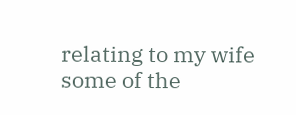relating to my wife some of the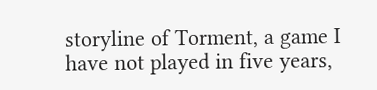storyline of Torment, a game I have not played in five years,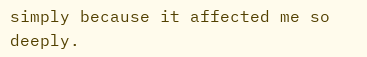simply because it affected me so deeply.